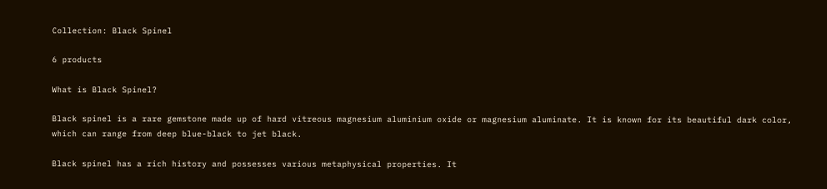Collection: Black Spinel

6 products

What is Black Spinel?

Black spinel is a rare gemstone made up of hard vitreous magnesium aluminium oxide or magnesium aluminate. It is known for its beautiful dark color, which can range from deep blue-black to jet black.

Black spinel has a rich history and possesses various metaphysical properties. It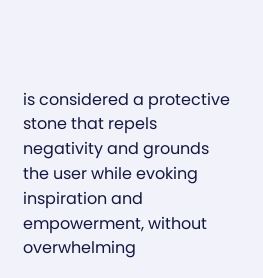is considered a protective stone that repels negativity and grounds the user while evoking inspiration and empowerment, without overwhelming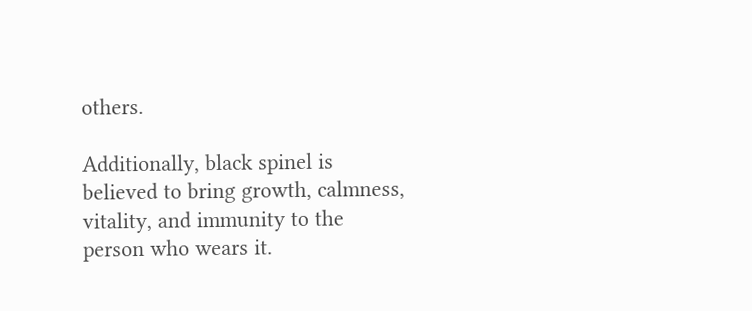others.

Additionally, black spinel is believed to bring growth, calmness, vitality, and immunity to the person who wears it.